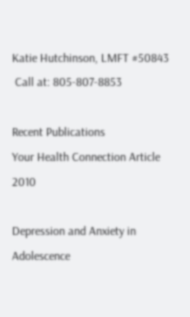Katie Hutchinson, LMFT #50843
 Call at: 805-807-8853

Recent Publications
Your Health Connection Article 2010

Depression and Anxiety in Adolescence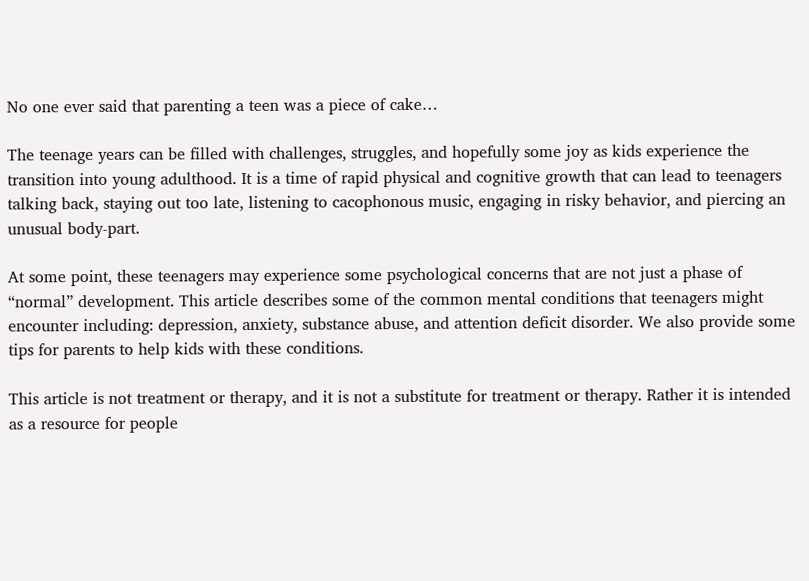No one ever said that parenting a teen was a piece of cake…

The teenage years can be filled with challenges, struggles, and hopefully some joy as kids experience the transition into young adulthood. It is a time of rapid physical and cognitive growth that can lead to teenagers talking back, staying out too late, listening to cacophonous music, engaging in risky behavior, and piercing an unusual body-part.

At some point, these teenagers may experience some psychological concerns that are not just a phase of “normal” development. This article describes some of the common mental conditions that teenagers might encounter including: depression, anxiety, substance abuse, and attention deficit disorder. We also provide some tips for parents to help kids with these conditions.

This article is not treatment or therapy, and it is not a substitute for treatment or therapy. Rather it is intended as a resource for people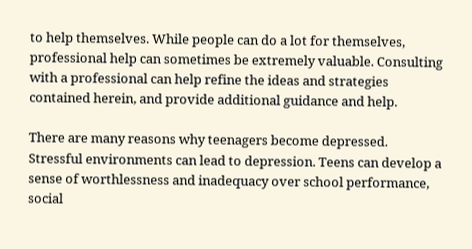to help themselves. While people can do a lot for themselves, professional help can sometimes be extremely valuable. Consulting with a professional can help refine the ideas and strategies contained herein, and provide additional guidance and help.

There are many reasons why teenagers become depressed. Stressful environments can lead to depression. Teens can develop a sense of worthlessness and inadequacy over school performance, social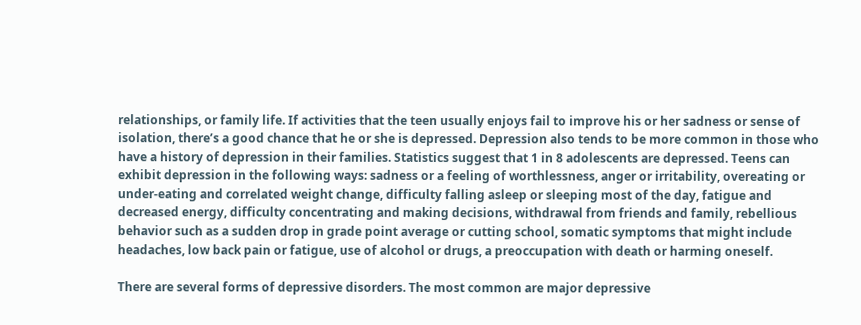relationships, or family life. If activities that the teen usually enjoys fail to improve his or her sadness or sense of isolation, there’s a good chance that he or she is depressed. Depression also tends to be more common in those who have a history of depression in their families. Statistics suggest that 1 in 8 adolescents are depressed. Teens can exhibit depression in the following ways: sadness or a feeling of worthlessness, anger or irritability, overeating or under-eating and correlated weight change, difficulty falling asleep or sleeping most of the day, fatigue and decreased energy, difficulty concentrating and making decisions, withdrawal from friends and family, rebellious behavior such as a sudden drop in grade point average or cutting school, somatic symptoms that might include headaches, low back pain or fatigue, use of alcohol or drugs, a preoccupation with death or harming oneself.

There are several forms of depressive disorders. The most common are major depressive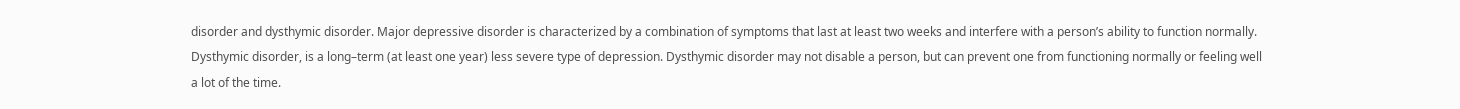disorder and dysthymic disorder. Major depressive disorder is characterized by a combination of symptoms that last at least two weeks and interfere with a person’s ability to function normally. Dysthymic disorder, is a long–term (at least one year) less severe type of depression. Dysthymic disorder may not disable a person, but can prevent one from functioning normally or feeling well a lot of the time.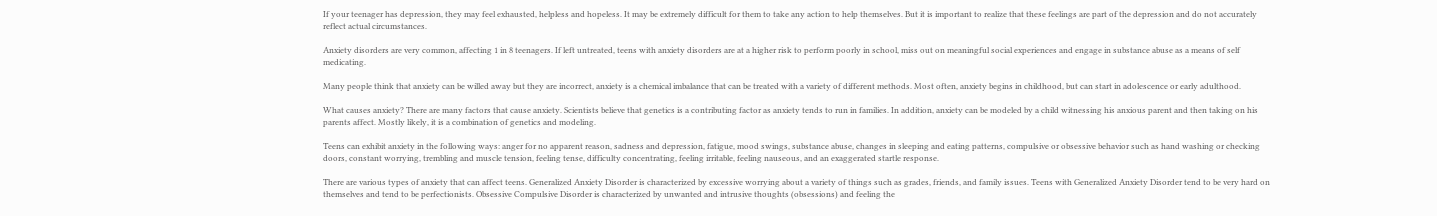If your teenager has depression, they may feel exhausted, helpless and hopeless. It may be extremely difficult for them to take any action to help themselves. But it is important to realize that these feelings are part of the depression and do not accurately reflect actual circumstances.

Anxiety disorders are very common, affecting 1 in 8 teenagers. If left untreated, teens with anxiety disorders are at a higher risk to perform poorly in school, miss out on meaningful social experiences and engage in substance abuse as a means of self medicating.

Many people think that anxiety can be willed away but they are incorrect, anxiety is a chemical imbalance that can be treated with a variety of different methods. Most often, anxiety begins in childhood, but can start in adolescence or early adulthood.

What causes anxiety? There are many factors that cause anxiety. Scientists believe that genetics is a contributing factor as anxiety tends to run in families. In addition, anxiety can be modeled by a child witnessing his anxious parent and then taking on his parents affect. Mostly likely, it is a combination of genetics and modeling.

Teens can exhibit anxiety in the following ways: anger for no apparent reason, sadness and depression, fatigue, mood swings, substance abuse, changes in sleeping and eating patterns, compulsive or obsessive behavior such as hand washing or checking doors, constant worrying, trembling and muscle tension, feeling tense, difficulty concentrating, feeling irritable, feeling nauseous, and an exaggerated startle response.

There are various types of anxiety that can affect teens. Generalized Anxiety Disorder is characterized by excessive worrying about a variety of things such as grades, friends, and family issues. Teens with Generalized Anxiety Disorder tend to be very hard on themselves and tend to be perfectionists. Obsessive Compulsive Disorder is characterized by unwanted and intrusive thoughts (obsessions) and feeling the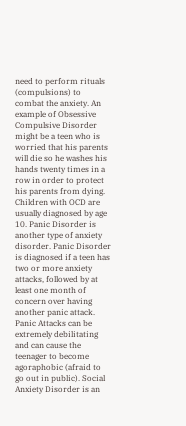need to perform rituals (compulsions) to combat the anxiety. An example of Obsessive Compulsive Disorder might be a teen who is worried that his parents will die so he washes his hands twenty times in a row in order to protect his parents from dying. Children with OCD are usually diagnosed by age 10. Panic Disorder is another type of anxiety disorder. Panic Disorder is diagnosed if a teen has two or more anxiety attacks, followed by at least one month of concern over having another panic attack. Panic Attacks can be extremely debilitating and can cause the teenager to become agoraphobic (afraid to go out in public). Social Anxiety Disorder is an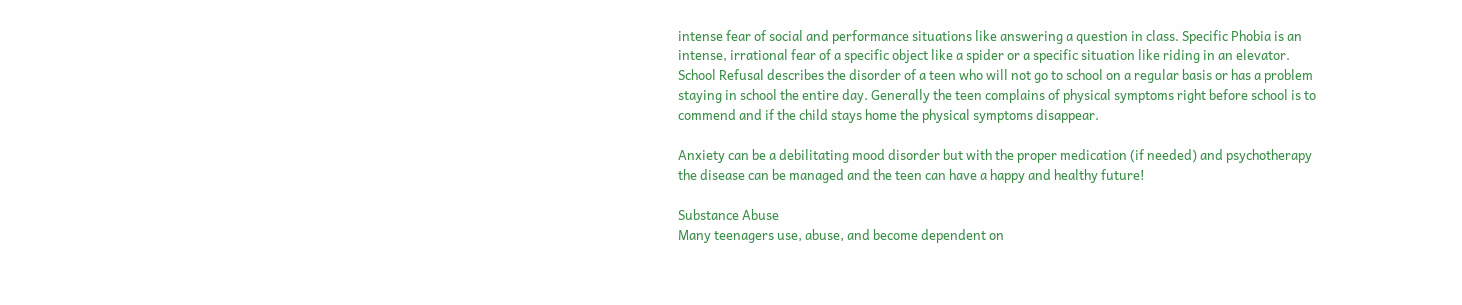intense fear of social and performance situations like answering a question in class. Specific Phobia is an intense, irrational fear of a specific object like a spider or a specific situation like riding in an elevator. School Refusal describes the disorder of a teen who will not go to school on a regular basis or has a problem staying in school the entire day. Generally the teen complains of physical symptoms right before school is to commend and if the child stays home the physical symptoms disappear.

Anxiety can be a debilitating mood disorder but with the proper medication (if needed) and psychotherapy the disease can be managed and the teen can have a happy and healthy future!

Substance Abuse
Many teenagers use, abuse, and become dependent on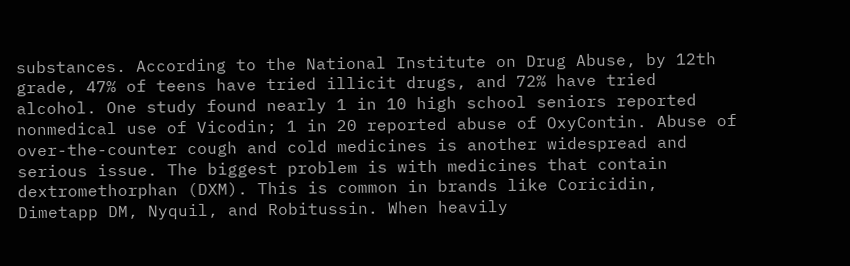substances. According to the National Institute on Drug Abuse, by 12th grade, 47% of teens have tried illicit drugs, and 72% have tried alcohol. One study found nearly 1 in 10 high school seniors reported nonmedical use of Vicodin; 1 in 20 reported abuse of OxyContin. Abuse of over-the-counter cough and cold medicines is another widespread and serious issue. The biggest problem is with medicines that contain dextromethorphan (DXM). This is common in brands like Coricidin, Dimetapp DM, Nyquil, and Robitussin. When heavily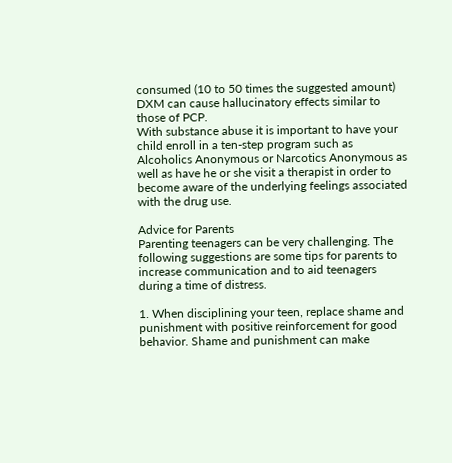consumed (10 to 50 times the suggested amount) DXM can cause hallucinatory effects similar to those of PCP.
With substance abuse it is important to have your child enroll in a ten-step program such as Alcoholics Anonymous or Narcotics Anonymous as well as have he or she visit a therapist in order to become aware of the underlying feelings associated with the drug use.

Advice for Parents
Parenting teenagers can be very challenging. The following suggestions are some tips for parents to increase communication and to aid teenagers during a time of distress.

1. When disciplining your teen, replace shame and punishment with positive reinforcement for good behavior. Shame and punishment can make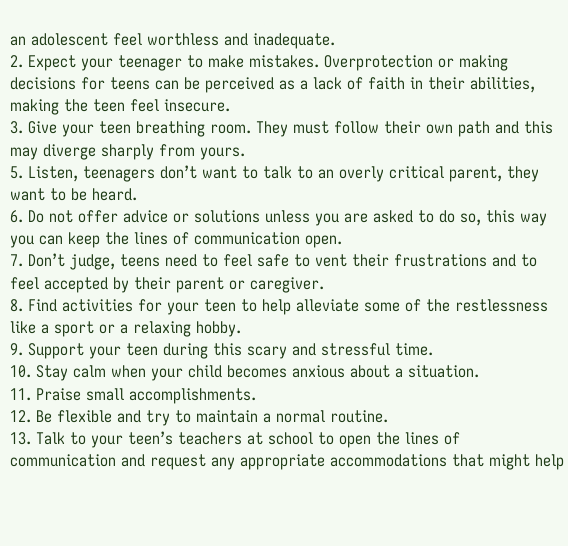an adolescent feel worthless and inadequate.
2. Expect your teenager to make mistakes. Overprotection or making decisions for teens can be perceived as a lack of faith in their abilities, making the teen feel insecure.
3. Give your teen breathing room. They must follow their own path and this may diverge sharply from yours.
5. Listen, teenagers don’t want to talk to an overly critical parent, they want to be heard.
6. Do not offer advice or solutions unless you are asked to do so, this way you can keep the lines of communication open.
7. Don’t judge, teens need to feel safe to vent their frustrations and to feel accepted by their parent or caregiver.
8. Find activities for your teen to help alleviate some of the restlessness like a sport or a relaxing hobby.
9. Support your teen during this scary and stressful time.
10. Stay calm when your child becomes anxious about a situation.
11. Praise small accomplishments.
12. Be flexible and try to maintain a normal routine.
13. Talk to your teen’s teachers at school to open the lines of communication and request any appropriate accommodations that might help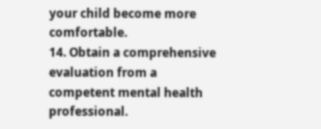your child become more comfortable.
14. Obtain a comprehensive evaluation from a competent mental health professional.